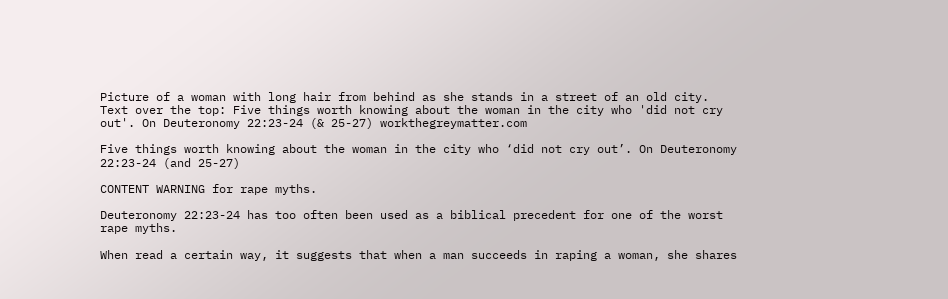Picture of a woman with long hair from behind as she stands in a street of an old city. Text over the top: Five things worth knowing about the woman in the city who 'did not cry out'. On Deuteronomy 22:23-24 (& 25-27) workthegreymatter.com

Five things worth knowing about the woman in the city who ‘did not cry out’. On Deuteronomy 22:23-24 (and 25-27)

CONTENT WARNING for rape myths.

Deuteronomy 22:23-24 has too often been used as a biblical precedent for one of the worst rape myths.

When read a certain way, it suggests that when a man succeeds in raping a woman, she shares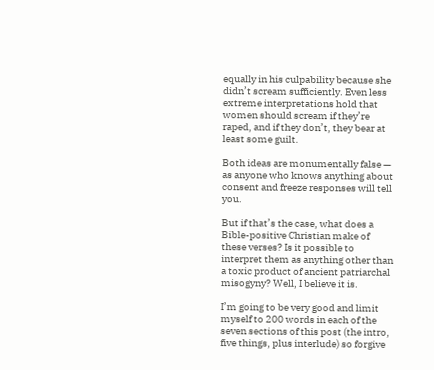equally in his culpability because she didn’t scream sufficiently. Even less extreme interpretations hold that women should scream if they’re raped, and if they don’t, they bear at least some guilt.

Both ideas are monumentally false — as anyone who knows anything about consent and freeze responses will tell you.

But if that’s the case, what does a Bible-positive Christian make of these verses? Is it possible to interpret them as anything other than a toxic product of ancient patriarchal misogyny? Well, I believe it is.

I’m going to be very good and limit myself to 200 words in each of the seven sections of this post (the intro, five things, plus interlude) so forgive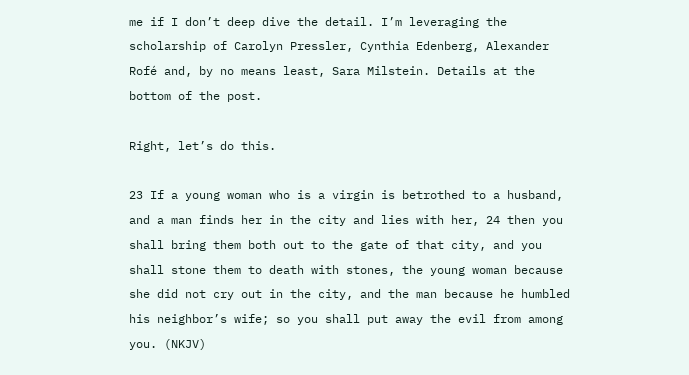me if I don’t deep dive the detail. I’m leveraging the scholarship of Carolyn Pressler, Cynthia Edenberg, Alexander Rofé and, by no means least, Sara Milstein. Details at the bottom of the post.

Right, let’s do this.

23 If a young woman who is a virgin is betrothed to a husband, and a man finds her in the city and lies with her, 24 then you shall bring them both out to the gate of that city, and you shall stone them to death with stones, the young woman because she did not cry out in the city, and the man because he humbled his neighbor’s wife; so you shall put away the evil from among you. (NKJV)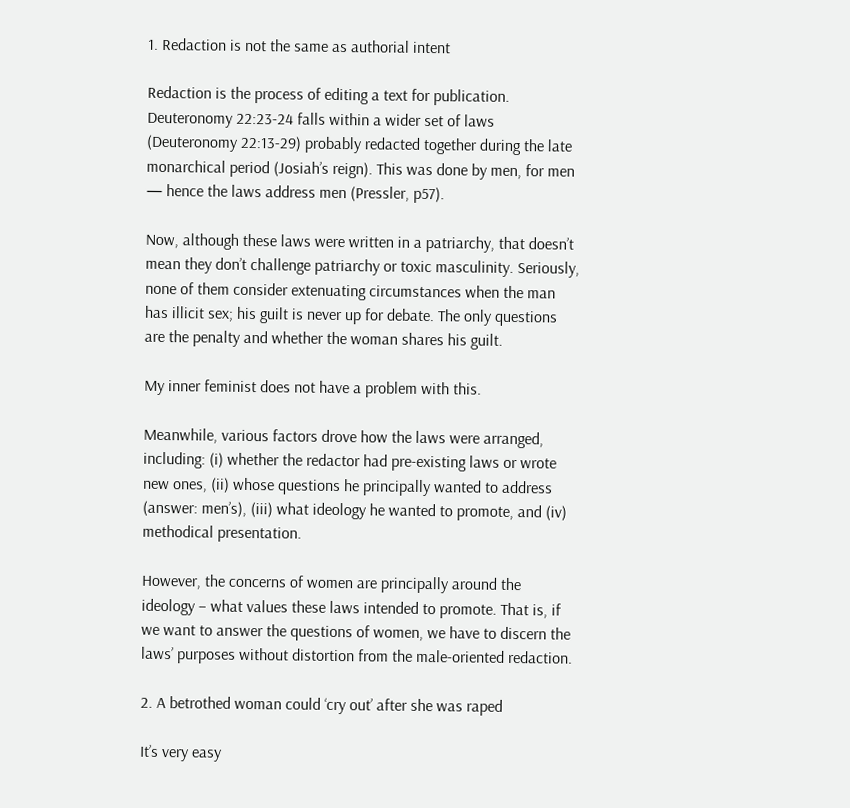1. Redaction is not the same as authorial intent

Redaction is the process of editing a text for publication. Deuteronomy 22:23-24 falls within a wider set of laws (Deuteronomy 22:13-29) probably redacted together during the late monarchical period (Josiah’s reign). This was done by men, for men — hence the laws address men (Pressler, p57).

Now, although these laws were written in a patriarchy, that doesn’t mean they don’t challenge patriarchy or toxic masculinity. Seriously, none of them consider extenuating circumstances when the man has illicit sex; his guilt is never up for debate. The only questions are the penalty and whether the woman shares his guilt.

My inner feminist does not have a problem with this.

Meanwhile, various factors drove how the laws were arranged, including: (i) whether the redactor had pre-existing laws or wrote new ones, (ii) whose questions he principally wanted to address (answer: men’s), (iii) what ideology he wanted to promote, and (iv) methodical presentation.

However, the concerns of women are principally around the ideology – what values these laws intended to promote. That is, if we want to answer the questions of women, we have to discern the laws’ purposes without distortion from the male-oriented redaction.

2. A betrothed woman could ‘cry out’ after she was raped

It’s very easy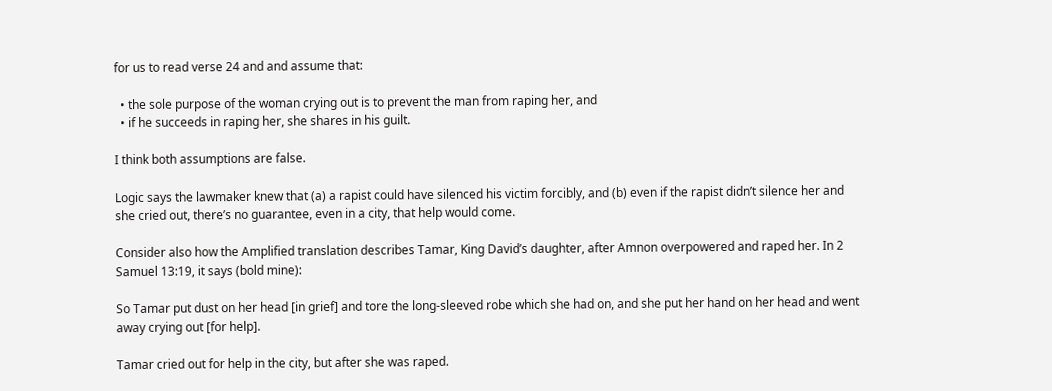for us to read verse 24 and and assume that:

  • the sole purpose of the woman crying out is to prevent the man from raping her, and
  • if he succeeds in raping her, she shares in his guilt.

I think both assumptions are false.

Logic says the lawmaker knew that (a) a rapist could have silenced his victim forcibly, and (b) even if the rapist didn’t silence her and she cried out, there’s no guarantee, even in a city, that help would come.

Consider also how the Amplified translation describes Tamar, King David’s daughter, after Amnon overpowered and raped her. In 2 Samuel 13:19, it says (bold mine):

So Tamar put dust on her head [in grief] and tore the long-sleeved robe which she had on, and she put her hand on her head and went away crying out [for help].

Tamar cried out for help in the city, but after she was raped.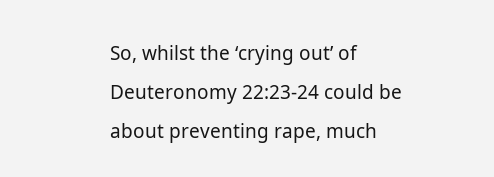So, whilst the ‘crying out’ of Deuteronomy 22:23-24 could be about preventing rape, much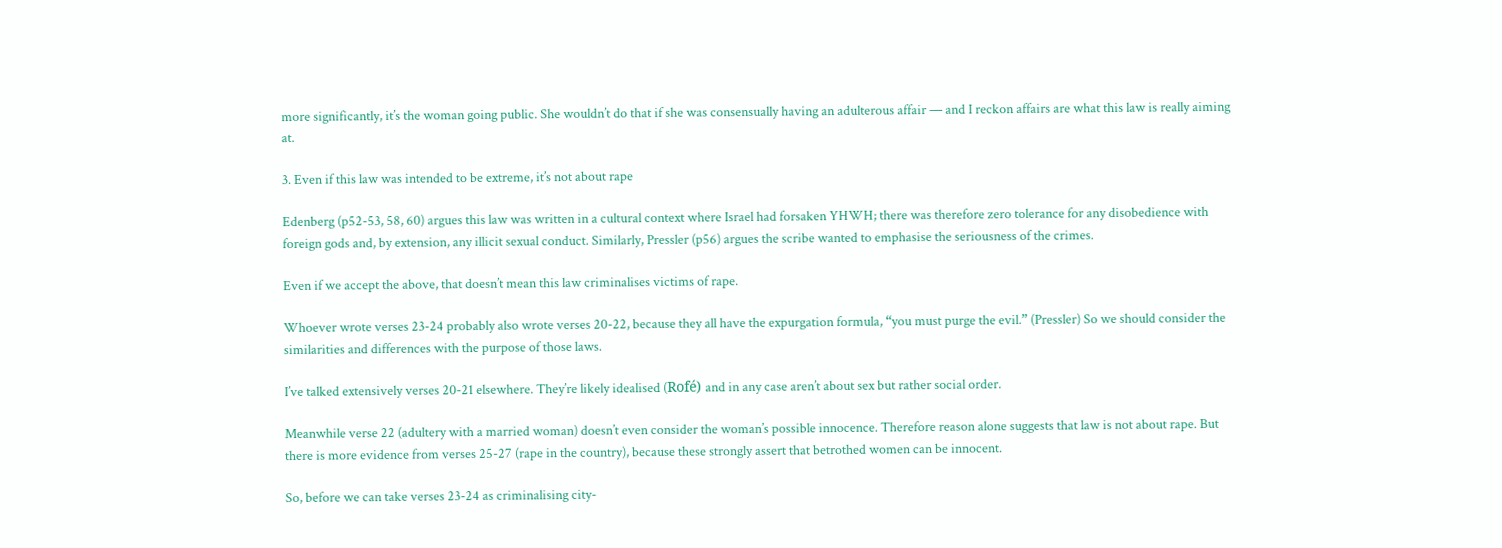more significantly, it’s the woman going public. She wouldn’t do that if she was consensually having an adulterous affair — and I reckon affairs are what this law is really aiming at.

3. Even if this law was intended to be extreme, it’s not about rape

Edenberg (p52-53, 58, 60) argues this law was written in a cultural context where Israel had forsaken YHWH; there was therefore zero tolerance for any disobedience with foreign gods and, by extension, any illicit sexual conduct. Similarly, Pressler (p56) argues the scribe wanted to emphasise the seriousness of the crimes.

Even if we accept the above, that doesn’t mean this law criminalises victims of rape.

Whoever wrote verses 23-24 probably also wrote verses 20-22, because they all have the expurgation formula, “you must purge the evil.” (Pressler) So we should consider the similarities and differences with the purpose of those laws.

I’ve talked extensively verses 20-21 elsewhere. They’re likely idealised (Rofé) and in any case aren’t about sex but rather social order.

Meanwhile verse 22 (adultery with a married woman) doesn’t even consider the woman’s possible innocence. Therefore reason alone suggests that law is not about rape. But there is more evidence from verses 25-27 (rape in the country), because these strongly assert that betrothed women can be innocent.

So, before we can take verses 23-24 as criminalising city-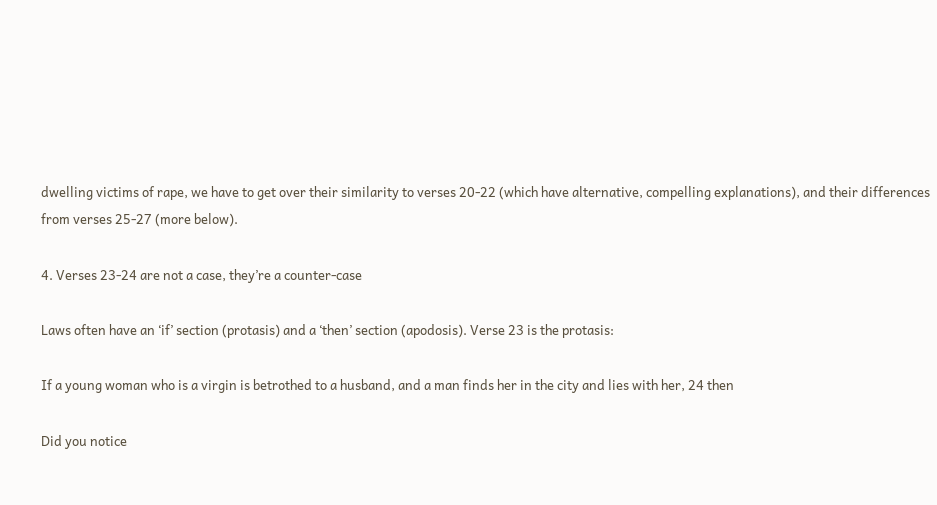dwelling victims of rape, we have to get over their similarity to verses 20-22 (which have alternative, compelling explanations), and their differences from verses 25-27 (more below).

4. Verses 23-24 are not a case, they’re a counter-case

Laws often have an ‘if’ section (protasis) and a ‘then’ section (apodosis). Verse 23 is the protasis:

If a young woman who is a virgin is betrothed to a husband, and a man finds her in the city and lies with her, 24 then

Did you notice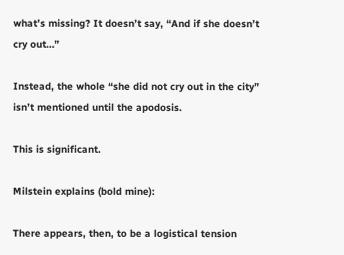what’s missing? It doesn’t say, “And if she doesn’t cry out…”

Instead, the whole “she did not cry out in the city” isn’t mentioned until the apodosis.

This is significant.

Milstein explains (bold mine):

There appears, then, to be a logistical tension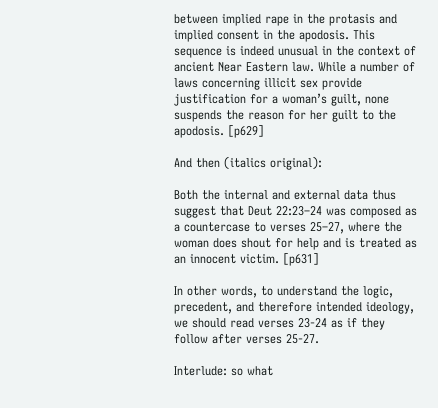between implied rape in the protasis and implied consent in the apodosis. This sequence is indeed unusual in the context of ancient Near Eastern law. While a number of laws concerning illicit sex provide justification for a woman’s guilt, none suspends the reason for her guilt to the apodosis. [p629]

And then (italics original):

Both the internal and external data thus suggest that Deut 22:23–24 was composed as a countercase to verses 25–27, where the woman does shout for help and is treated as an innocent victim. [p631]

In other words, to understand the logic, precedent, and therefore intended ideology, we should read verses 23-24 as if they follow after verses 25-27.

Interlude: so what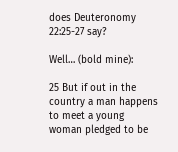does Deuteronomy 22:25-27 say?

Well… (bold mine):

25 But if out in the country a man happens to meet a young woman pledged to be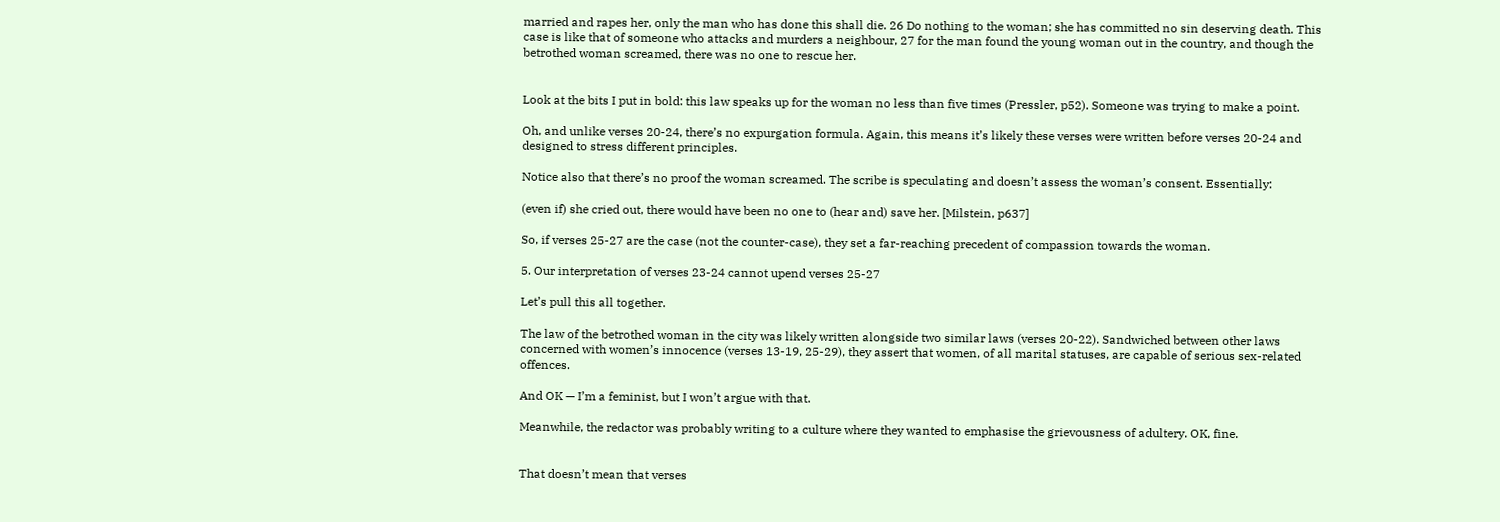married and rapes her, only the man who has done this shall die. 26 Do nothing to the woman; she has committed no sin deserving death. This case is like that of someone who attacks and murders a neighbour, 27 for the man found the young woman out in the country, and though the betrothed woman screamed, there was no one to rescue her.


Look at the bits I put in bold: this law speaks up for the woman no less than five times (Pressler, p52). Someone was trying to make a point.

Oh, and unlike verses 20-24, there’s no expurgation formula. Again, this means it’s likely these verses were written before verses 20-24 and designed to stress different principles.

Notice also that there’s no proof the woman screamed. The scribe is speculating and doesn’t assess the woman’s consent. Essentially:

(even if) she cried out, there would have been no one to (hear and) save her. [Milstein, p637]

So, if verses 25-27 are the case (not the counter-case), they set a far-reaching precedent of compassion towards the woman.

5. Our interpretation of verses 23-24 cannot upend verses 25-27

Let’s pull this all together.

The law of the betrothed woman in the city was likely written alongside two similar laws (verses 20-22). Sandwiched between other laws concerned with women’s innocence (verses 13-19, 25-29), they assert that women, of all marital statuses, are capable of serious sex-related offences.

And OK — I’m a feminist, but I won’t argue with that.

Meanwhile, the redactor was probably writing to a culture where they wanted to emphasise the grievousness of adultery. OK, fine.


That doesn’t mean that verses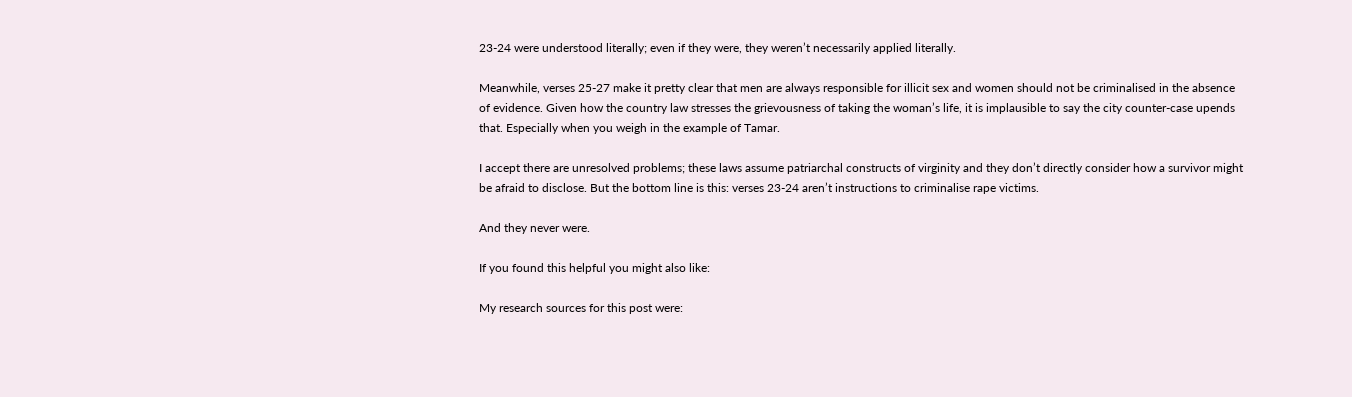23-24 were understood literally; even if they were, they weren’t necessarily applied literally.

Meanwhile, verses 25-27 make it pretty clear that men are always responsible for illicit sex and women should not be criminalised in the absence of evidence. Given how the country law stresses the grievousness of taking the woman’s life, it is implausible to say the city counter-case upends that. Especially when you weigh in the example of Tamar.

I accept there are unresolved problems; these laws assume patriarchal constructs of virginity and they don’t directly consider how a survivor might be afraid to disclose. But the bottom line is this: verses 23-24 aren’t instructions to criminalise rape victims.

And they never were.

If you found this helpful you might also like:

My research sources for this post were: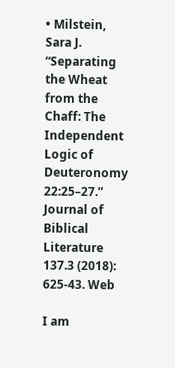• Milstein, Sara J. “Separating the Wheat from the Chaff: The Independent Logic of Deuteronomy 22:25–27.” Journal of Biblical Literature 137.3 (2018): 625-43. Web

I am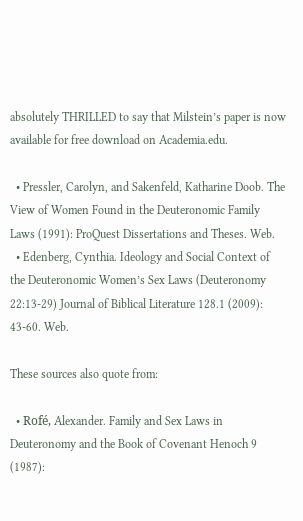absolutely THRILLED to say that Milstein’s paper is now available for free download on Academia.edu.

  • Pressler, Carolyn, and Sakenfeld, Katharine Doob. The View of Women Found in the Deuteronomic Family Laws (1991): ProQuest Dissertations and Theses. Web.
  • Edenberg, Cynthia. Ideology and Social Context of the Deuteronomic Women’s Sex Laws (Deuteronomy 22:13-29) Journal of Biblical Literature 128.1 (2009): 43-60. Web.

These sources also quote from:

  • Rofé, Alexander. Family and Sex Laws in Deuteronomy and the Book of Covenant Henoch 9 (1987):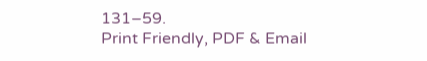131–59.
Print Friendly, PDF & Email